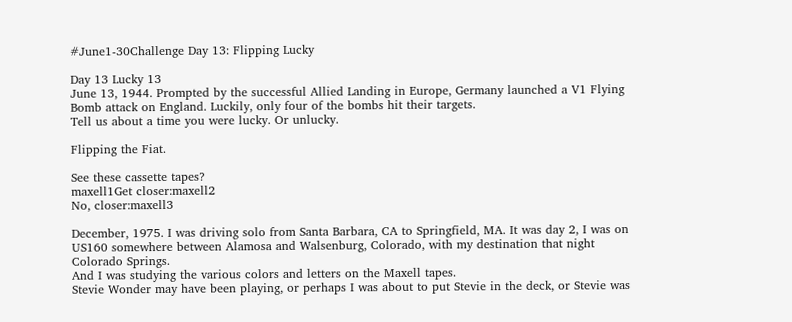#June1-30Challenge Day 13: Flipping Lucky

Day 13 Lucky 13
June 13, 1944. Prompted by the successful Allied Landing in Europe, Germany launched a V1 Flying Bomb attack on England. Luckily, only four of the bombs hit their targets.
Tell us about a time you were lucky. Or unlucky.

Flipping the Fiat.

See these cassette tapes?
maxell1Get closer:maxell2
No, closer:maxell3

December, 1975. I was driving solo from Santa Barbara, CA to Springfield, MA. It was day 2, I was on US160 somewhere between Alamosa and Walsenburg, Colorado, with my destination that night Colorado Springs.
And I was studying the various colors and letters on the Maxell tapes.
Stevie Wonder may have been playing, or perhaps I was about to put Stevie in the deck, or Stevie was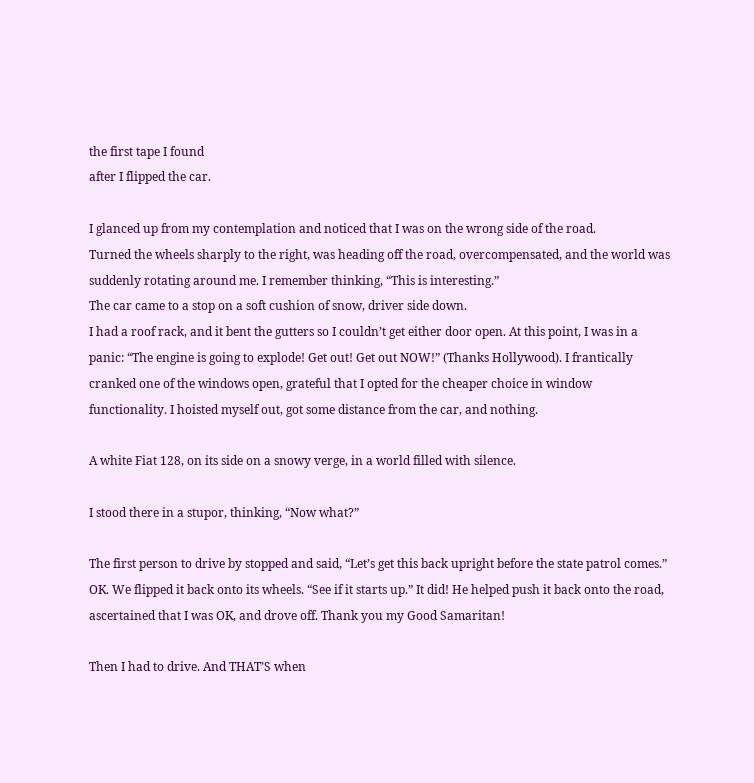the first tape I found
after I flipped the car.

I glanced up from my contemplation and noticed that I was on the wrong side of the road.
Turned the wheels sharply to the right, was heading off the road, overcompensated, and the world was suddenly rotating around me. I remember thinking, “This is interesting.”
The car came to a stop on a soft cushion of snow, driver side down.
I had a roof rack, and it bent the gutters so I couldn’t get either door open. At this point, I was in a panic: “The engine is going to explode! Get out! Get out NOW!” (Thanks Hollywood). I frantically cranked one of the windows open, grateful that I opted for the cheaper choice in window functionality. I hoisted myself out, got some distance from the car, and nothing.

A white Fiat 128, on its side on a snowy verge, in a world filled with silence.

I stood there in a stupor, thinking, “Now what?”

The first person to drive by stopped and said, “Let’s get this back upright before the state patrol comes.” OK. We flipped it back onto its wheels. “See if it starts up.” It did! He helped push it back onto the road, ascertained that I was OK, and drove off. Thank you my Good Samaritan!

Then I had to drive. And THAT’S when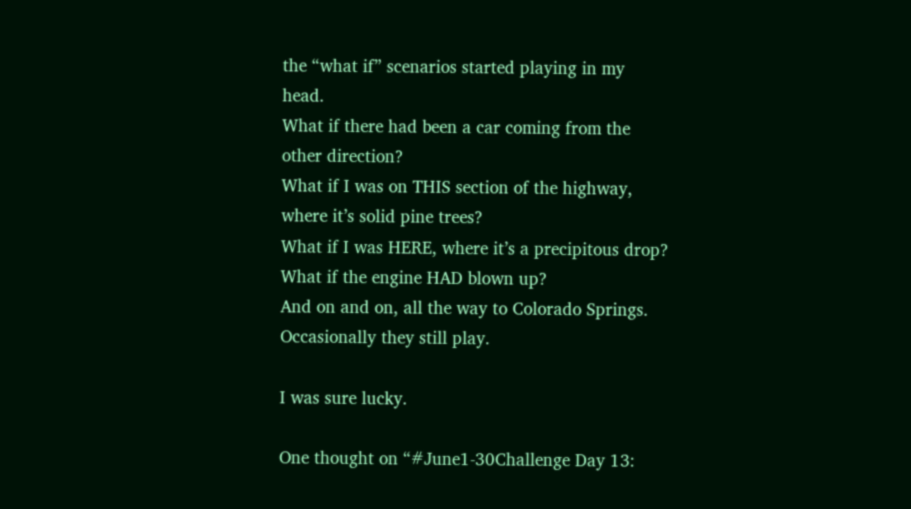the “what if” scenarios started playing in my head.
What if there had been a car coming from the other direction?
What if I was on THIS section of the highway, where it’s solid pine trees?
What if I was HERE, where it’s a precipitous drop?
What if the engine HAD blown up?
And on and on, all the way to Colorado Springs. Occasionally they still play.

I was sure lucky.

One thought on “#June1-30Challenge Day 13: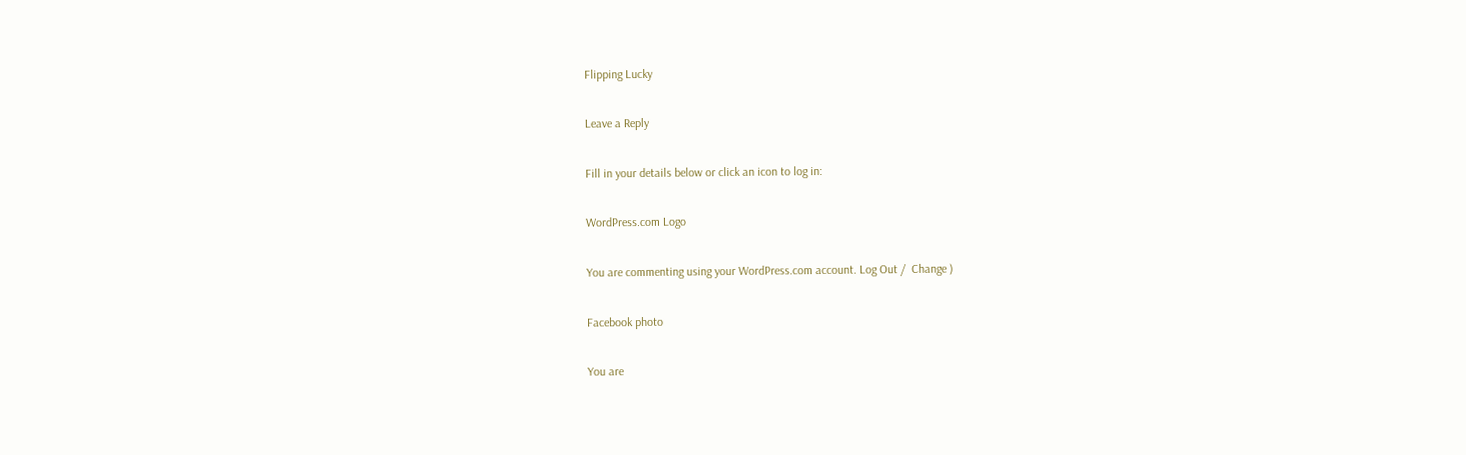Flipping Lucky

Leave a Reply

Fill in your details below or click an icon to log in:

WordPress.com Logo

You are commenting using your WordPress.com account. Log Out /  Change )

Facebook photo

You are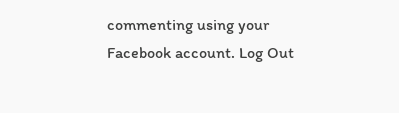commenting using your Facebook account. Log Out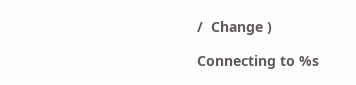/  Change )

Connecting to %s